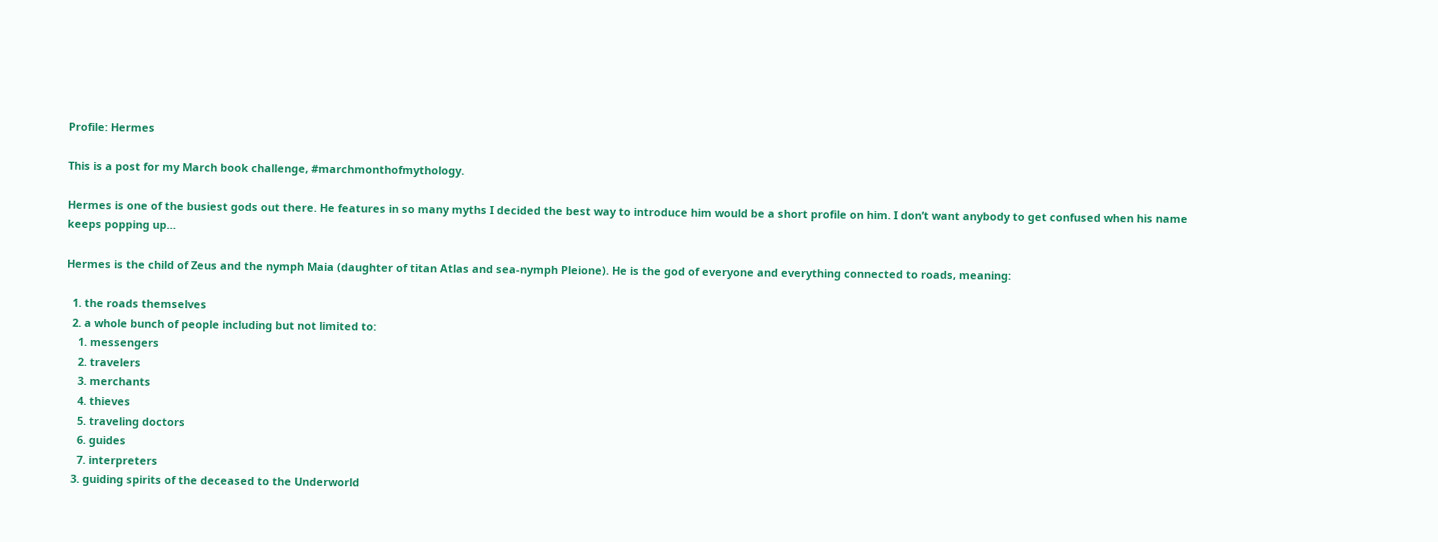Profile: Hermes

This is a post for my March book challenge, #marchmonthofmythology.

Hermes is one of the busiest gods out there. He features in so many myths I decided the best way to introduce him would be a short profile on him. I don’t want anybody to get confused when his name keeps popping up…

Hermes is the child of Zeus and the nymph Maia (daughter of titan Atlas and sea-nymph Pleione). He is the god of everyone and everything connected to roads, meaning:

  1. the roads themselves
  2. a whole bunch of people including but not limited to:
    1. messengers
    2. travelers
    3. merchants
    4. thieves
    5. traveling doctors
    6. guides
    7. interpreters
  3. guiding spirits of the deceased to the Underworld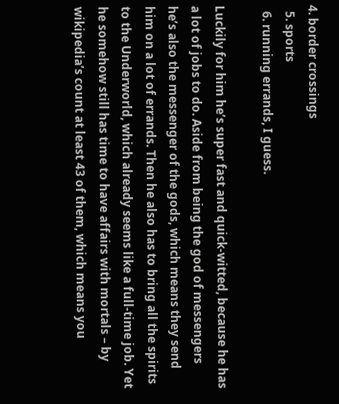4. border crossings
  5. sports
  6. running errands, I guess.

Luckily for him he’s super fast and quick-witted, because he has a lot of jobs to do. Aside from being the god of messengers he’s also the messenger of the gods, which means they send him on a lot of errands. Then he also has to bring all the spirits to the Underworld, which already seems like a full-time job. Yet he somehow still has time to have affairs with mortals – by wikipedia’s count at least 43 of them, which means you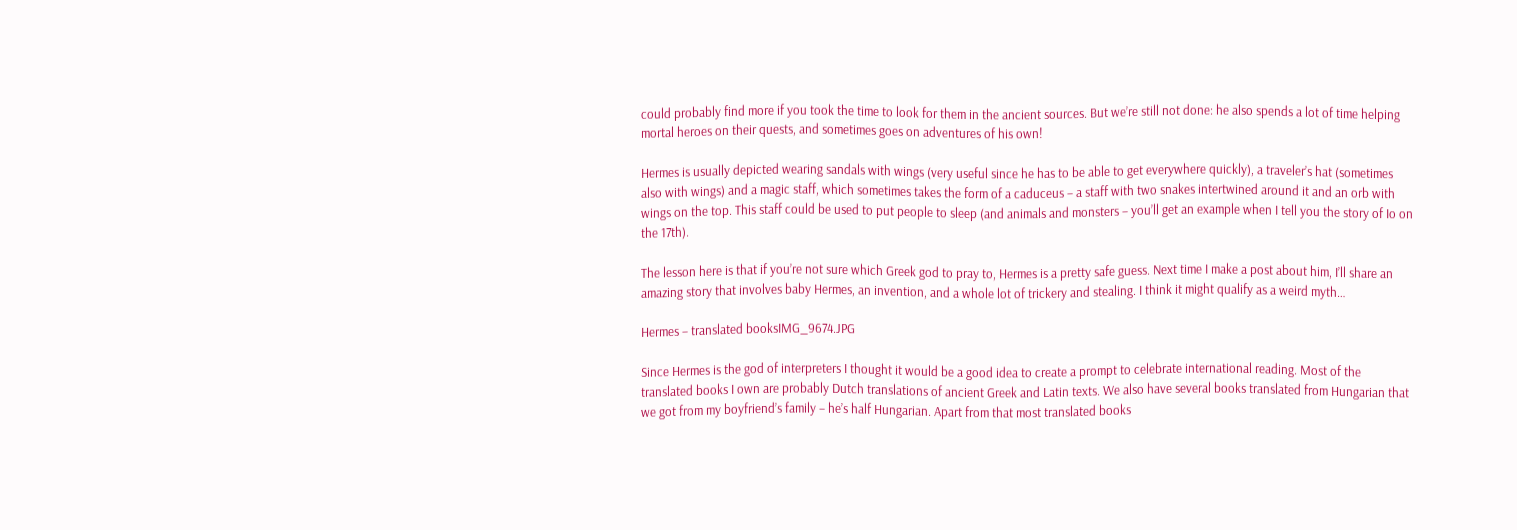could probably find more if you took the time to look for them in the ancient sources. But we’re still not done: he also spends a lot of time helping mortal heroes on their quests, and sometimes goes on adventures of his own!

Hermes is usually depicted wearing sandals with wings (very useful since he has to be able to get everywhere quickly), a traveler’s hat (sometimes also with wings) and a magic staff, which sometimes takes the form of a caduceus – a staff with two snakes intertwined around it and an orb with wings on the top. This staff could be used to put people to sleep (and animals and monsters – you’ll get an example when I tell you the story of Io on the 17th).

The lesson here is that if you’re not sure which Greek god to pray to, Hermes is a pretty safe guess. Next time I make a post about him, I’ll share an amazing story that involves baby Hermes, an invention, and a whole lot of trickery and stealing. I think it might qualify as a weird myth…

Hermes – translated booksIMG_9674.JPG

Since Hermes is the god of interpreters I thought it would be a good idea to create a prompt to celebrate international reading. Most of the translated books I own are probably Dutch translations of ancient Greek and Latin texts. We also have several books translated from Hungarian that we got from my boyfriend’s family – he’s half Hungarian. Apart from that most translated books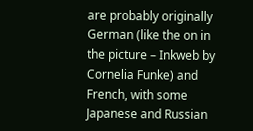are probably originally German (like the on in the picture – Inkweb by Cornelia Funke) and French, with some Japanese and Russian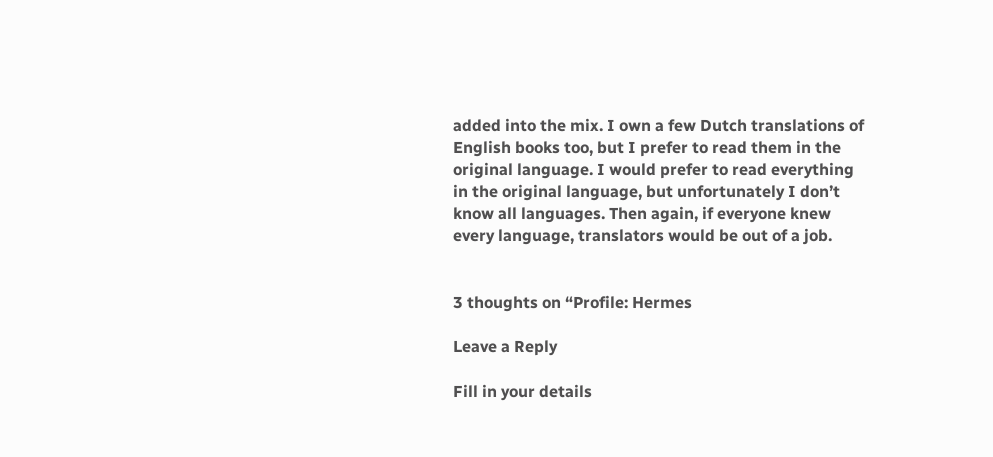added into the mix. I own a few Dutch translations of English books too, but I prefer to read them in the original language. I would prefer to read everything in the original language, but unfortunately I don’t know all languages. Then again, if everyone knew every language, translators would be out of a job.


3 thoughts on “Profile: Hermes

Leave a Reply

Fill in your details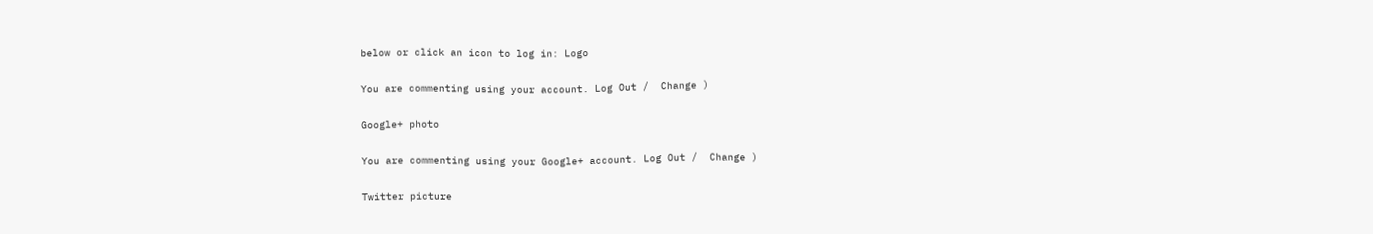below or click an icon to log in: Logo

You are commenting using your account. Log Out /  Change )

Google+ photo

You are commenting using your Google+ account. Log Out /  Change )

Twitter picture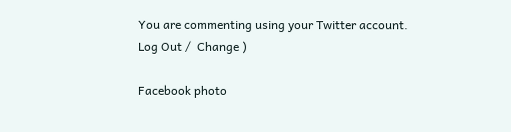You are commenting using your Twitter account. Log Out /  Change )

Facebook photo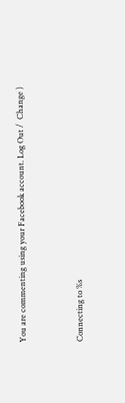You are commenting using your Facebook account. Log Out /  Change )


Connecting to %s